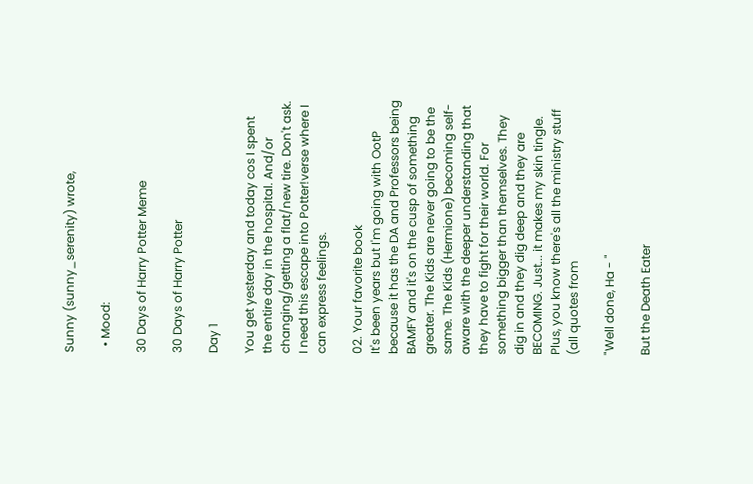Sunny (sunny_serenity) wrote,

  • Mood:

30 Days of Harry Potter Meme

30 Days of Harry Potter

Day 1

You get yesterday and today cos I spent the entire day in the hospital. And/or changing/getting a flat/new tire. Don't ask. I need this escape into Potter!verse where I can express feelings.

02. Your favorite book
It's been years but I'm going with OotP because it has the DA and Professors being BAMFY and it's on the cusp of something greater. The Kids are never going to be the same. The Kids (Hermione) becoming self-aware with the deeper understanding that they have to fight for their world. For something bigger than themselves. They dig in and they dig deep and they are BECOMING. Just... it makes my skin tingle. Plus, you know there's all the ministry stuff (all quotes from

"Well done, Ha - "

But the Death Eater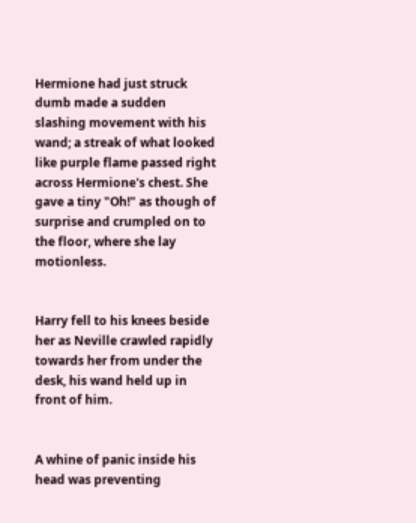Hermione had just struck dumb made a sudden slashing movement with his wand; a streak of what looked like purple flame passed right across Hermione's chest. She gave a tiny "Oh!" as though of surprise and crumpled on to the floor, where she lay motionless.


Harry fell to his knees beside her as Neville crawled rapidly towards her from under the desk, his wand held up in front of him.


A whine of panic inside his head was preventing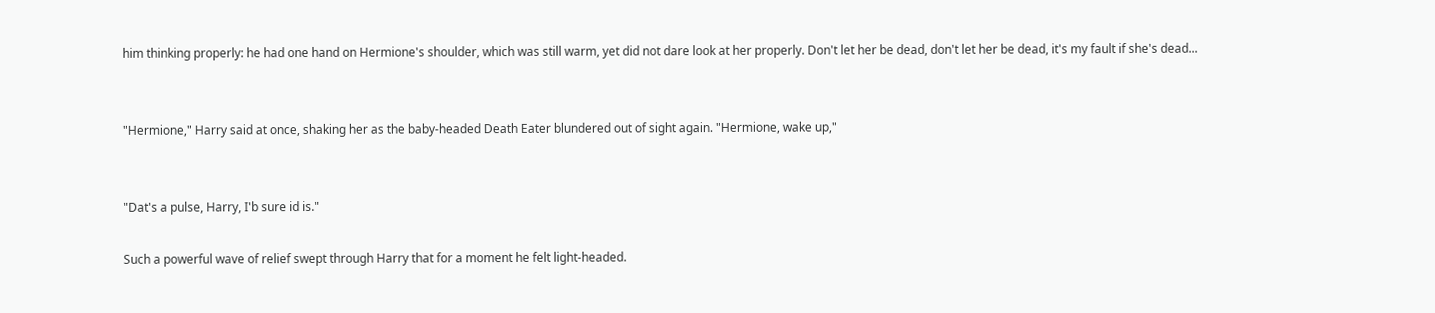him thinking properly: he had one hand on Hermione's shoulder, which was still warm, yet did not dare look at her properly. Don't let her be dead, don't let her be dead, it's my fault if she's dead...


"Hermione," Harry said at once, shaking her as the baby-headed Death Eater blundered out of sight again. "Hermione, wake up,"


"Dat's a pulse, Harry, I'b sure id is."

Such a powerful wave of relief swept through Harry that for a moment he felt light-headed.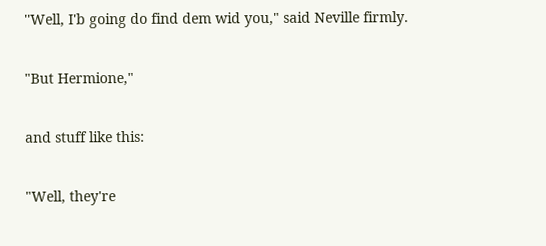''Well, I'b going do find dem wid you," said Neville firmly.

"But Hermione,"

and stuff like this:

"Well, they're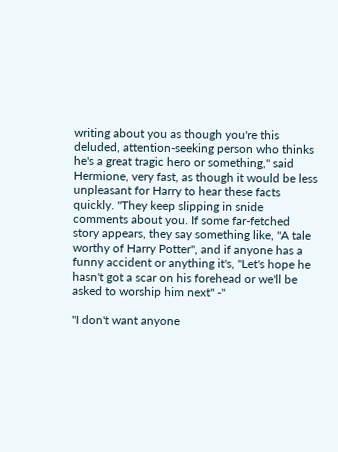writing about you as though you're this deluded, attention-seeking person who thinks he's a great tragic hero or something," said Hermione, very fast, as though it would be less unpleasant for Harry to hear these facts quickly. "They keep slipping in snide comments about you. If some far-fetched story appears, they say something like, "A tale worthy of Harry Potter", and if anyone has a funny accident or anything it's, "Let's hope he hasn't got a scar on his forehead or we'll be asked to worship him next" -"

"I don't want anyone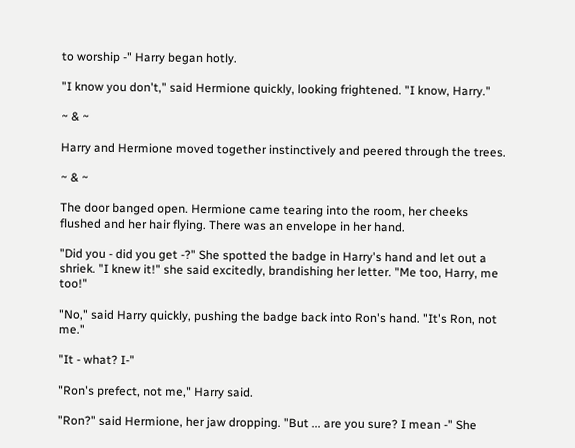to worship -" Harry began hotly.

"I know you don't," said Hermione quickly, looking frightened. "I know, Harry."

~ & ~

Harry and Hermione moved together instinctively and peered through the trees.

~ & ~

The door banged open. Hermione came tearing into the room, her cheeks flushed and her hair flying. There was an envelope in her hand.

"Did you - did you get -?" She spotted the badge in Harry's hand and let out a shriek. "I knew it!" she said excitedly, brandishing her letter. "Me too, Harry, me too!"

"No," said Harry quickly, pushing the badge back into Ron's hand. "It's Ron, not me."

"It - what? I-"

"Ron's prefect, not me," Harry said.

"Ron?" said Hermione, her jaw dropping. "But ... are you sure? I mean -" She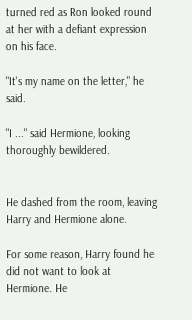turned red as Ron looked round at her with a defiant expression on his face.

"It's my name on the letter," he said.

"I ..." said Hermione, looking thoroughly bewildered.


He dashed from the room, leaving Harry and Hermione alone.

For some reason, Harry found he did not want to look at Hermione. He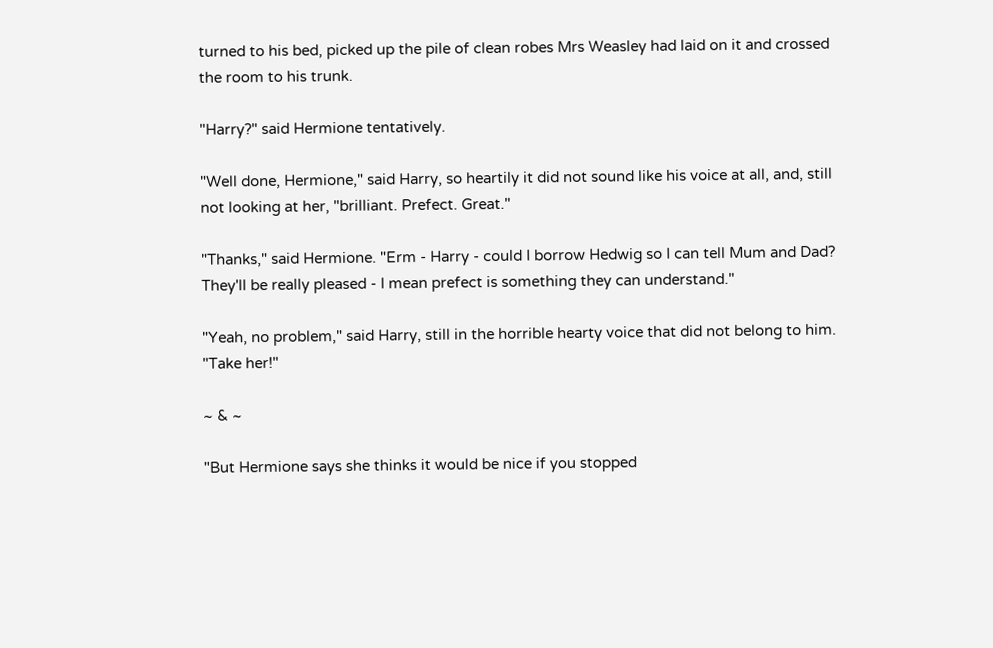turned to his bed, picked up the pile of clean robes Mrs Weasley had laid on it and crossed the room to his trunk.

"Harry?" said Hermione tentatively.

"Well done, Hermione," said Harry, so heartily it did not sound like his voice at all, and, still not looking at her, "brilliant. Prefect. Great."

"Thanks," said Hermione. "Erm - Harry - could I borrow Hedwig so I can tell Mum and Dad? They'll be really pleased - I mean prefect is something they can understand."

"Yeah, no problem," said Harry, still in the horrible hearty voice that did not belong to him. "Take her!"

~ & ~

"But Hermione says she thinks it would be nice if you stopped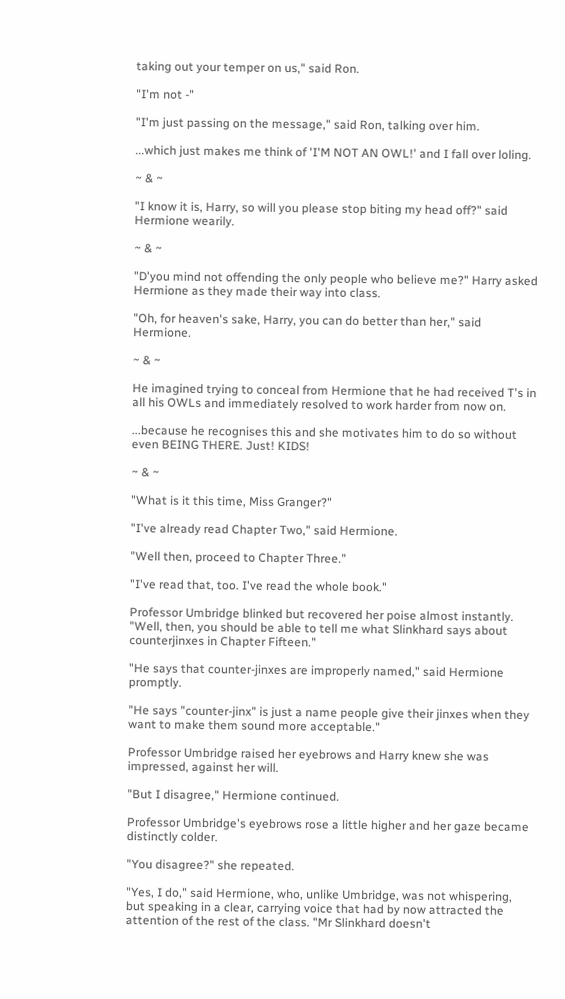taking out your temper on us," said Ron.

"I'm not -"

"I'm just passing on the message," said Ron, talking over him.

...which just makes me think of 'I'M NOT AN OWL!' and I fall over loling.

~ & ~

"I know it is, Harry, so will you please stop biting my head off?" said Hermione wearily.

~ & ~

"D'you mind not offending the only people who believe me?" Harry asked Hermione as they made their way into class.

"Oh, for heaven's sake, Harry, you can do better than her," said Hermione.

~ & ~

He imagined trying to conceal from Hermione that he had received T's in all his OWLs and immediately resolved to work harder from now on.

...because he recognises this and she motivates him to do so without even BEING THERE. Just! KIDS!

~ & ~

"What is it this time, Miss Granger?"

"I've already read Chapter Two," said Hermione.

"Well then, proceed to Chapter Three."

"I've read that, too. I've read the whole book."

Professor Umbridge blinked but recovered her poise almost instantly. "Well, then, you should be able to tell me what Slinkhard says about counterjinxes in Chapter Fifteen."

"He says that counter-jinxes are improperly named," said Hermione promptly.

"He says "counter-jinx" is just a name people give their jinxes when they want to make them sound more acceptable."

Professor Umbridge raised her eyebrows and Harry knew she was impressed, against her will.

"But I disagree," Hermione continued.

Professor Umbridge's eyebrows rose a little higher and her gaze became distinctly colder.

"You disagree?" she repeated.

"Yes, I do," said Hermione, who, unlike Umbridge, was not whispering, but speaking in a clear, carrying voice that had by now attracted the attention of the rest of the class. "Mr Slinkhard doesn't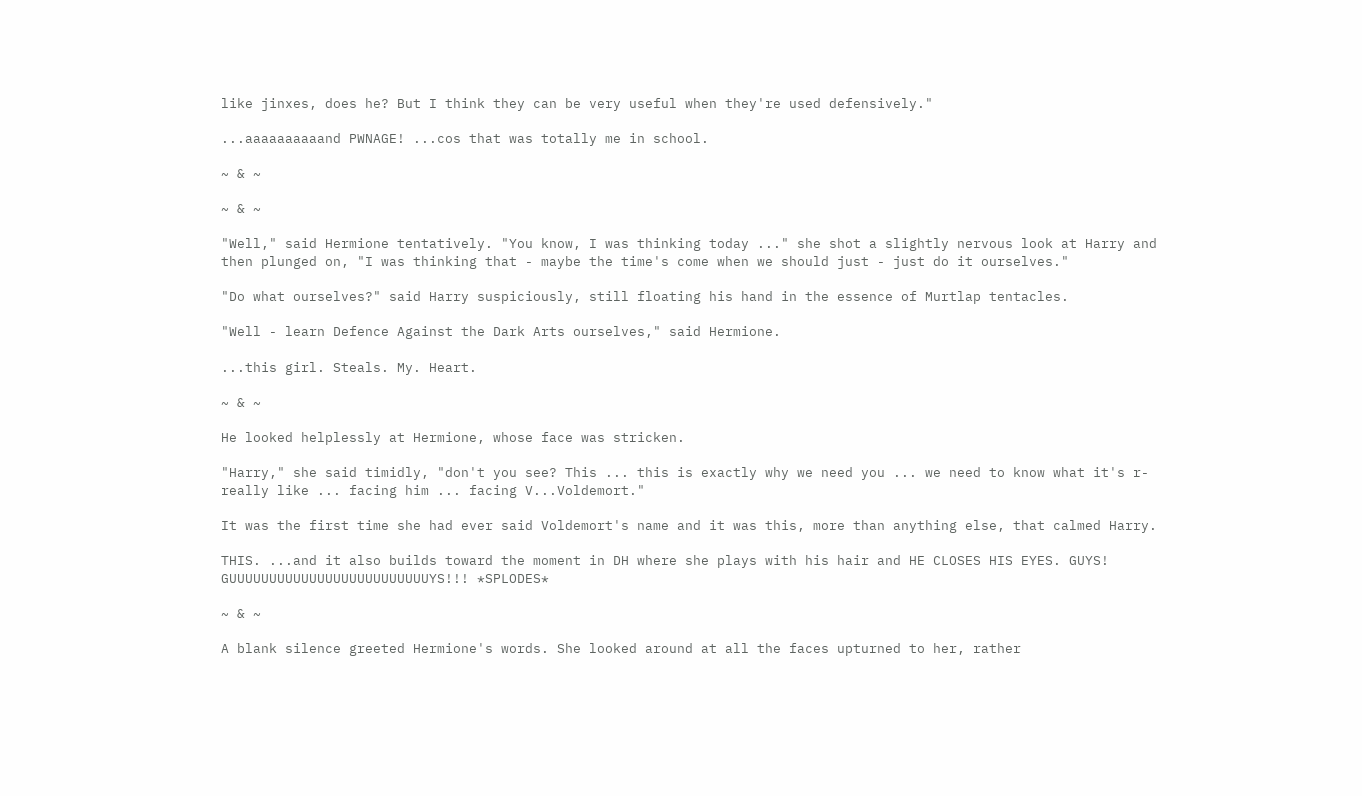like jinxes, does he? But I think they can be very useful when they're used defensively."

...aaaaaaaaaand PWNAGE! ...cos that was totally me in school.

~ & ~

~ & ~

"Well," said Hermione tentatively. "You know, I was thinking today ..." she shot a slightly nervous look at Harry and then plunged on, "I was thinking that - maybe the time's come when we should just - just do it ourselves."

"Do what ourselves?" said Harry suspiciously, still floating his hand in the essence of Murtlap tentacles.

"Well - learn Defence Against the Dark Arts ourselves," said Hermione.

...this girl. Steals. My. Heart.

~ & ~

He looked helplessly at Hermione, whose face was stricken.

"Harry," she said timidly, "don't you see? This ... this is exactly why we need you ... we need to know what it's r-really like ... facing him ... facing V...Voldemort."

It was the first time she had ever said Voldemort's name and it was this, more than anything else, that calmed Harry.

THIS. ...and it also builds toward the moment in DH where she plays with his hair and HE CLOSES HIS EYES. GUYS! GUUUUUUUUUUUUUUUUUUUUUUUUUYS!!! *SPLODES*

~ & ~

A blank silence greeted Hermione's words. She looked around at all the faces upturned to her, rather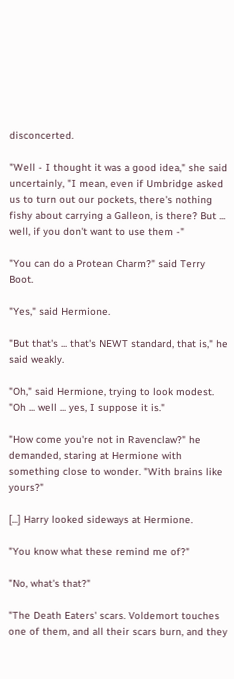disconcerted.

"Well - I thought it was a good idea," she said uncertainly, "I mean, even if Umbridge asked us to turn out our pockets, there's nothing fishy about carrying a Galleon, is there? But ... well, if you don't want to use them -"

"You can do a Protean Charm?" said Terry Boot.

"Yes," said Hermione.

"But that's ... that's NEWT standard, that is," he said weakly.

"Oh," said Hermione, trying to look modest. "Oh ... well ... yes, I suppose it is."

"How come you're not in Ravenclaw?" he demanded, staring at Hermione with something close to wonder. "With brains like yours?"

[...] Harry looked sideways at Hermione.

"You know what these remind me of?"

"No, what's that?"

"The Death Eaters' scars. Voldemort touches one of them, and all their scars burn, and they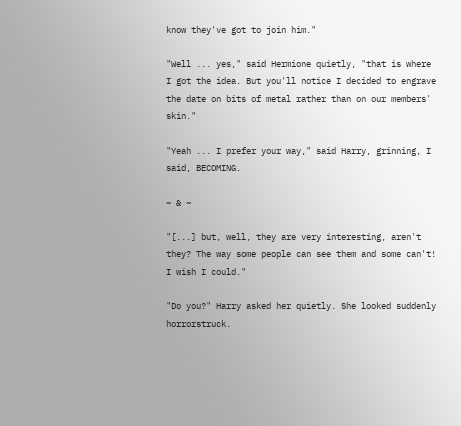know they've got to join him."

"Well ... yes," said Hermione quietly, "that is where I got the idea. But you'll notice I decided to engrave the date on bits of metal rather than on our members' skin."

"Yeah ... I prefer your way," said Harry, grinning, I said, BECOMING.

~ & ~

"[...] but, well, they are very interesting, aren't they? The way some people can see them and some can't! I wish I could."

"Do you?" Harry asked her quietly. She looked suddenly horrorstruck.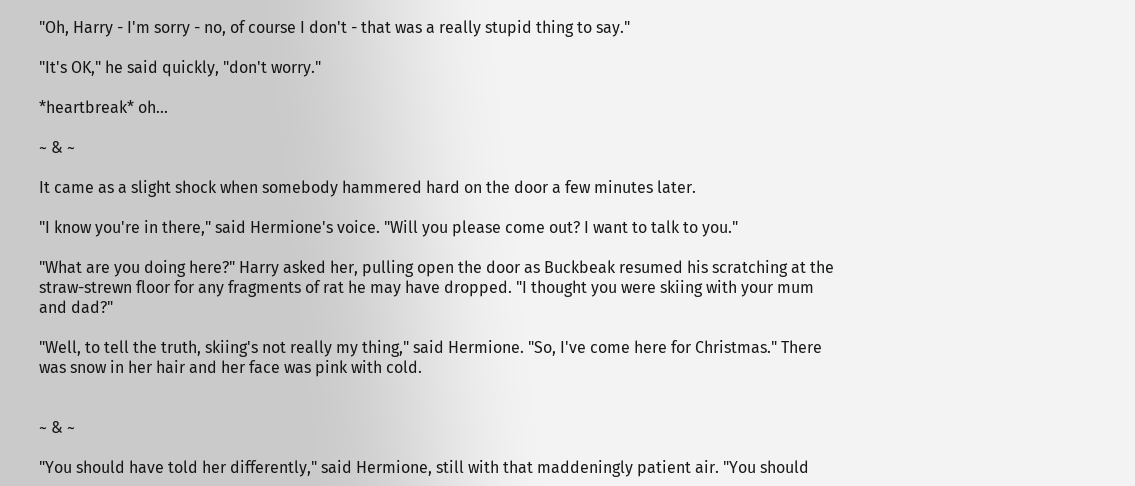"Oh, Harry - I'm sorry - no, of course I don't - that was a really stupid thing to say."

"It's OK," he said quickly, "don't worry."

*heartbreak* oh...

~ & ~

It came as a slight shock when somebody hammered hard on the door a few minutes later.

"I know you're in there," said Hermione's voice. "Will you please come out? I want to talk to you."

"What are you doing here?" Harry asked her, pulling open the door as Buckbeak resumed his scratching at the straw-strewn floor for any fragments of rat he may have dropped. "I thought you were skiing with your mum and dad?"

"Well, to tell the truth, skiing's not really my thing," said Hermione. "So, I've come here for Christmas." There was snow in her hair and her face was pink with cold.


~ & ~

"You should have told her differently," said Hermione, still with that maddeningly patient air. "You should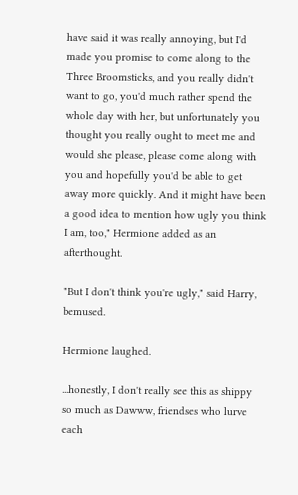have said it was really annoying, but I'd made you promise to come along to the Three Broomsticks, and you really didn't want to go, you'd much rather spend the whole day with her, but unfortunately you thought you really ought to meet me and would she please, please come along with you and hopefully you'd be able to get away more quickly. And it might have been a good idea to mention how ugly you think I am, too," Hermione added as an afterthought.

"But I don't think you're ugly," said Harry, bemused.

Hermione laughed.

...honestly, I don't really see this as shippy so much as Dawww, friendses who lurve each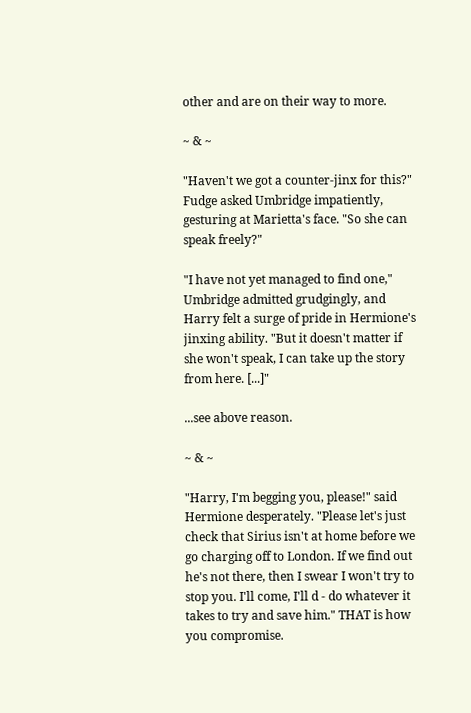other and are on their way to more.

~ & ~

"Haven't we got a counter-jinx for this?" Fudge asked Umbridge impatiently, gesturing at Marietta's face. "So she can speak freely?"

"I have not yet managed to find one," Umbridge admitted grudgingly, and Harry felt a surge of pride in Hermione's jinxing ability. "But it doesn't matter if she won't speak, I can take up the story from here. [...]"

...see above reason.

~ & ~

"Harry, I'm begging you, please!" said Hermione desperately. "Please let's just check that Sirius isn't at home before we go charging off to London. If we find out he's not there, then I swear I won't try to stop you. I'll come, I'll d - do whatever it takes to try and save him." THAT is how you compromise.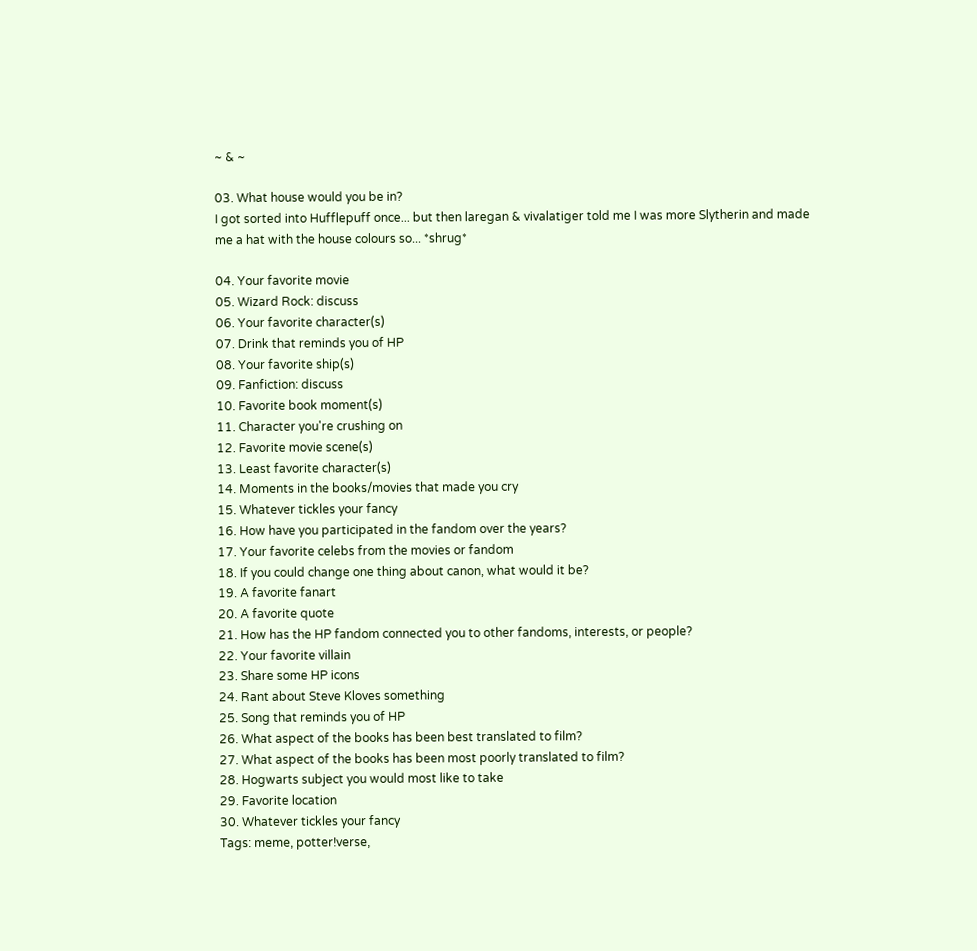~ & ~

03. What house would you be in?
I got sorted into Hufflepuff once... but then laregan & vivalatiger told me I was more Slytherin and made me a hat with the house colours so... *shrug*

04. Your favorite movie
05. Wizard Rock: discuss
06. Your favorite character(s)
07. Drink that reminds you of HP
08. Your favorite ship(s)
09. Fanfiction: discuss
10. Favorite book moment(s)
11. Character you're crushing on
12. Favorite movie scene(s)
13. Least favorite character(s)
14. Moments in the books/movies that made you cry
15. Whatever tickles your fancy
16. How have you participated in the fandom over the years?
17. Your favorite celebs from the movies or fandom
18. If you could change one thing about canon, what would it be?
19. A favorite fanart
20. A favorite quote
21. How has the HP fandom connected you to other fandoms, interests, or people?
22. Your favorite villain
23. Share some HP icons
24. Rant about Steve Kloves something
25. Song that reminds you of HP
26. What aspect of the books has been best translated to film?
27. What aspect of the books has been most poorly translated to film?
28. Hogwarts subject you would most like to take
29. Favorite location
30. Whatever tickles your fancy
Tags: meme, potter!verse,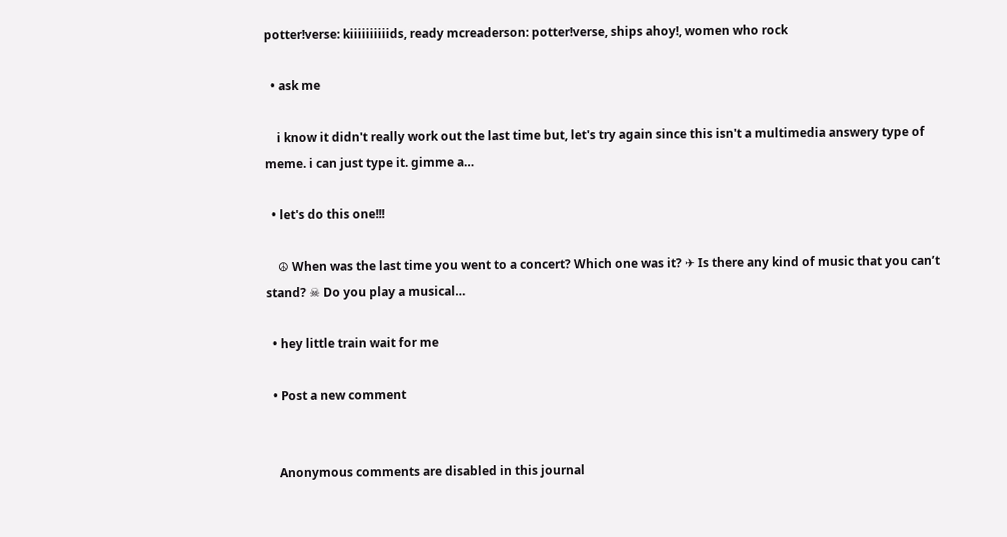potter!verse: kiiiiiiiiiids, ready mcreaderson: potter!verse, ships ahoy!, women who rock

  • ask me

    i know it didn't really work out the last time but, let's try again since this isn't a multimedia answery type of meme. i can just type it. gimme a…

  • let's do this one!!!

    ☮ When was the last time you went to a concert? Which one was it? ✈ Is there any kind of music that you can’t stand? ☠ Do you play a musical…

  • hey little train wait for me

  • Post a new comment


    Anonymous comments are disabled in this journal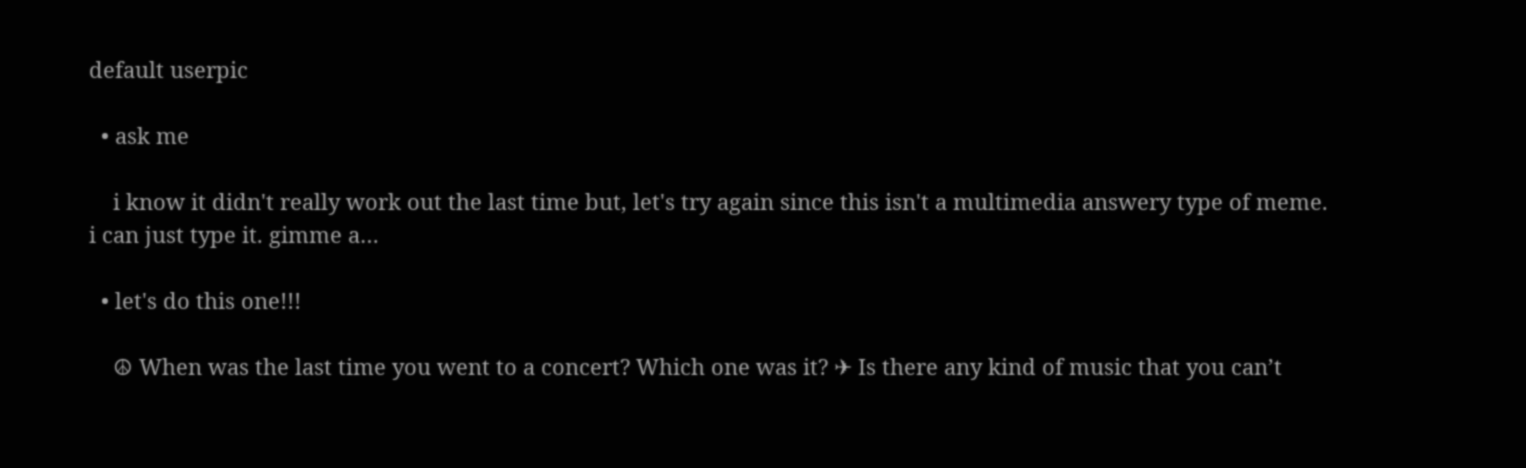default userpic

  • ask me

    i know it didn't really work out the last time but, let's try again since this isn't a multimedia answery type of meme. i can just type it. gimme a…

  • let's do this one!!!

    ☮ When was the last time you went to a concert? Which one was it? ✈ Is there any kind of music that you can’t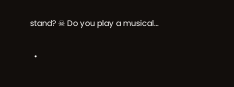stand? ☠ Do you play a musical…

  •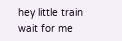hey little train wait for me